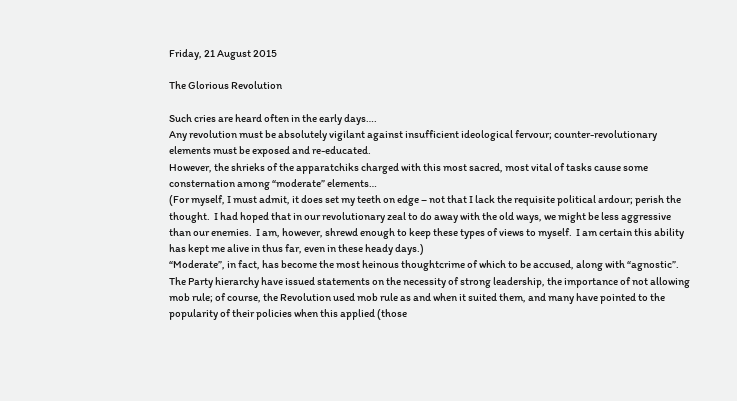Friday, 21 August 2015

The Glorious Revolution

Such cries are heard often in the early days….
Any revolution must be absolutely vigilant against insufficient ideological fervour; counter-revolutionary elements must be exposed and re-educated.
However, the shrieks of the apparatchiks charged with this most sacred, most vital of tasks cause some consternation among “moderate” elements…
(For myself, I must admit, it does set my teeth on edge – not that I lack the requisite political ardour; perish the thought.  I had hoped that in our revolutionary zeal to do away with the old ways, we might be less aggressive than our enemies.  I am, however, shrewd enough to keep these types of views to myself.  I am certain this ability has kept me alive in thus far, even in these heady days.)
“Moderate”, in fact, has become the most heinous thoughtcrime of which to be accused, along with “agnostic”.
The Party hierarchy have issued statements on the necessity of strong leadership, the importance of not allowing mob rule; of course, the Revolution used mob rule as and when it suited them, and many have pointed to the popularity of their policies when this applied (those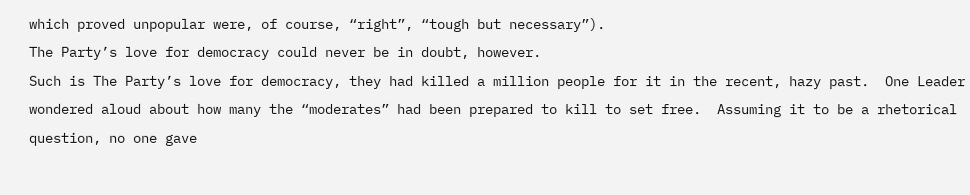which proved unpopular were, of course, “right”, “tough but necessary”).
The Party’s love for democracy could never be in doubt, however.
Such is The Party’s love for democracy, they had killed a million people for it in the recent, hazy past.  One Leader wondered aloud about how many the “moderates” had been prepared to kill to set free.  Assuming it to be a rhetorical question, no one gave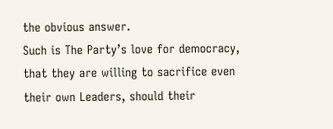the obvious answer.
Such is The Party’s love for democracy, that they are willing to sacrifice even their own Leaders, should their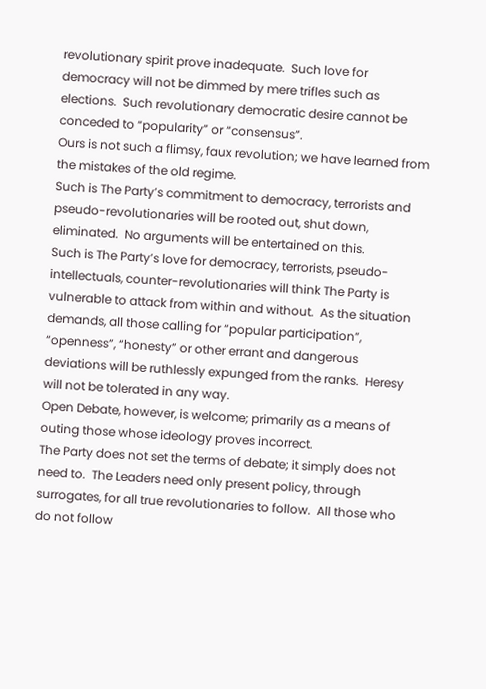revolutionary spirit prove inadequate.  Such love for democracy will not be dimmed by mere trifles such as elections.  Such revolutionary democratic desire cannot be conceded to “popularity” or “consensus”.
Ours is not such a flimsy, faux revolution; we have learned from the mistakes of the old regime.
Such is The Party’s commitment to democracy, terrorists and pseudo-revolutionaries will be rooted out, shut down, eliminated.  No arguments will be entertained on this.
Such is The Party’s love for democracy, terrorists, pseudo-intellectuals, counter-revolutionaries will think The Party is vulnerable to attack from within and without.  As the situation demands, all those calling for “popular participation”, “openness”, “honesty” or other errant and dangerous deviations will be ruthlessly expunged from the ranks.  Heresy will not be tolerated in any way.
Open Debate, however, is welcome; primarily as a means of outing those whose ideology proves incorrect.
The Party does not set the terms of debate; it simply does not need to.  The Leaders need only present policy, through surrogates, for all true revolutionaries to follow.  All those who do not follow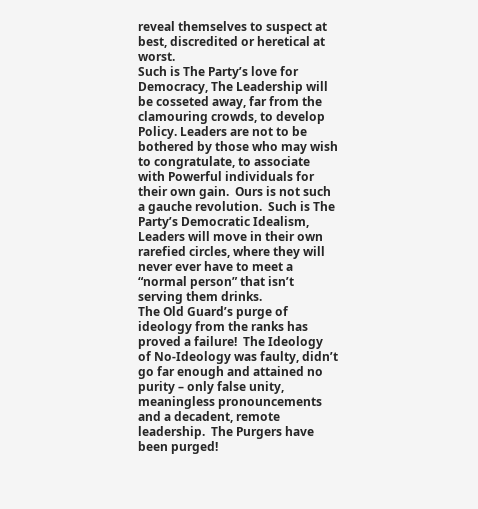reveal themselves to suspect at best, discredited or heretical at worst.
Such is The Party’s love for Democracy, The Leadership will be cosseted away, far from the clamouring crowds, to develop Policy. Leaders are not to be bothered by those who may wish to congratulate, to associate with Powerful individuals for their own gain.  Ours is not such a gauche revolution.  Such is The Party’s Democratic Idealism, Leaders will move in their own rarefied circles, where they will never ever have to meet a “normal person” that isn’t serving them drinks.
The Old Guard’s purge of ideology from the ranks has proved a failure!  The Ideology of No-Ideology was faulty, didn’t go far enough and attained no purity – only false unity, meaningless pronouncements and a decadent, remote leadership.  The Purgers have been purged!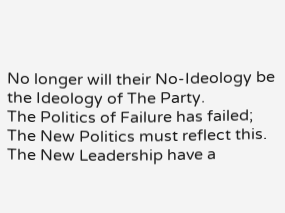No longer will their No-Ideology be the Ideology of The Party.
The Politics of Failure has failed; The New Politics must reflect this.  The New Leadership have a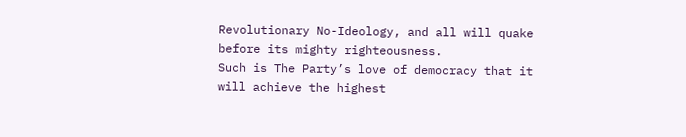Revolutionary No-Ideology, and all will quake before its mighty righteousness.
Such is The Party’s love of democracy that it will achieve the highest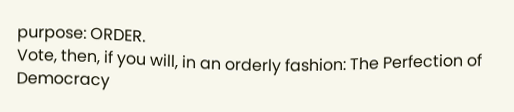purpose: ORDER.
Vote, then, if you will, in an orderly fashion: The Perfection of Democracy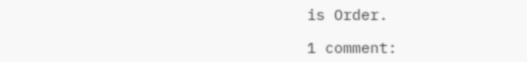is Order.

1 comment: